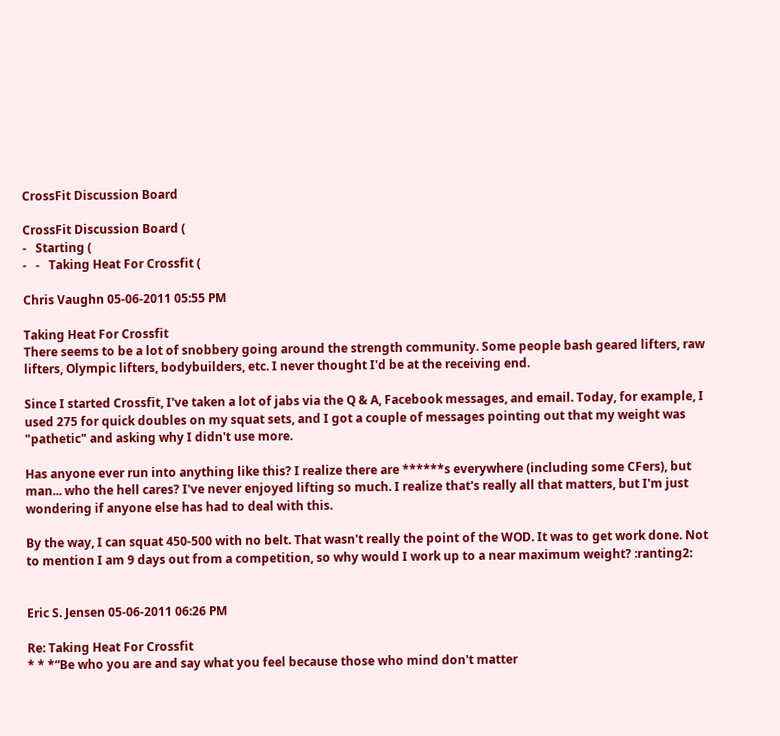CrossFit Discussion Board

CrossFit Discussion Board (
-   Starting (
-   -   Taking Heat For Crossfit (

Chris Vaughn 05-06-2011 05:55 PM

Taking Heat For Crossfit
There seems to be a lot of snobbery going around the strength community. Some people bash geared lifters, raw lifters, Olympic lifters, bodybuilders, etc. I never thought I'd be at the receiving end.

Since I started Crossfit, I've taken a lot of jabs via the Q & A, Facebook messages, and email. Today, for example, I used 275 for quick doubles on my squat sets, and I got a couple of messages pointing out that my weight was "pathetic" and asking why I didn't use more.

Has anyone ever run into anything like this? I realize there are ******s everywhere (including some CFers), but man... who the hell cares? I've never enjoyed lifting so much. I realize that's really all that matters, but I'm just wondering if anyone else has had to deal with this.

By the way, I can squat 450-500 with no belt. That wasn't really the point of the WOD. It was to get work done. Not to mention I am 9 days out from a competition, so why would I work up to a near maximum weight? :ranting2:


Eric S. Jensen 05-06-2011 06:26 PM

Re: Taking Heat For Crossfit
* * *“Be who you are and say what you feel because those who mind don't matter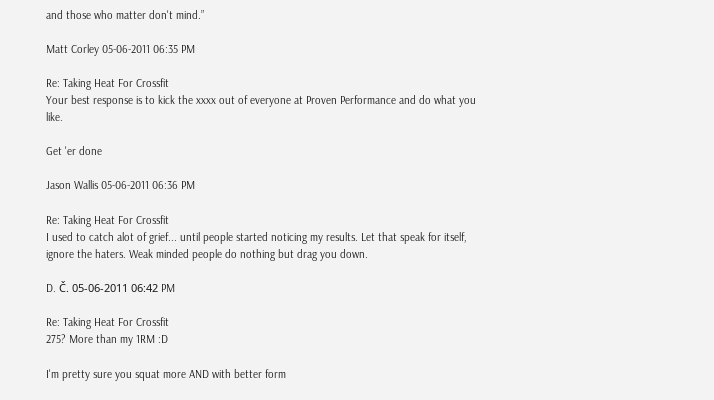and those who matter don't mind.”

Matt Corley 05-06-2011 06:35 PM

Re: Taking Heat For Crossfit
Your best response is to kick the xxxx out of everyone at Proven Performance and do what you like.

Get 'er done

Jason Wallis 05-06-2011 06:36 PM

Re: Taking Heat For Crossfit
I used to catch alot of grief... until people started noticing my results. Let that speak for itself, ignore the haters. Weak minded people do nothing but drag you down.

D. Č. 05-06-2011 06:42 PM

Re: Taking Heat For Crossfit
275? More than my 1RM :D

I'm pretty sure you squat more AND with better form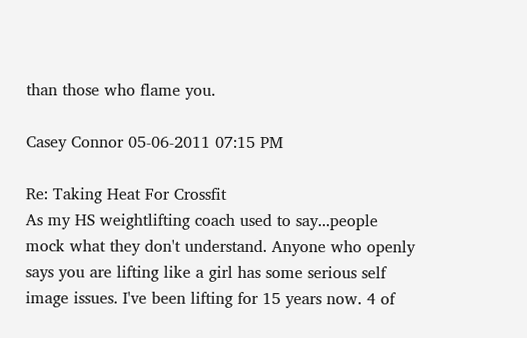than those who flame you.

Casey Connor 05-06-2011 07:15 PM

Re: Taking Heat For Crossfit
As my HS weightlifting coach used to say...people mock what they don't understand. Anyone who openly says you are lifting like a girl has some serious self image issues. I've been lifting for 15 years now. 4 of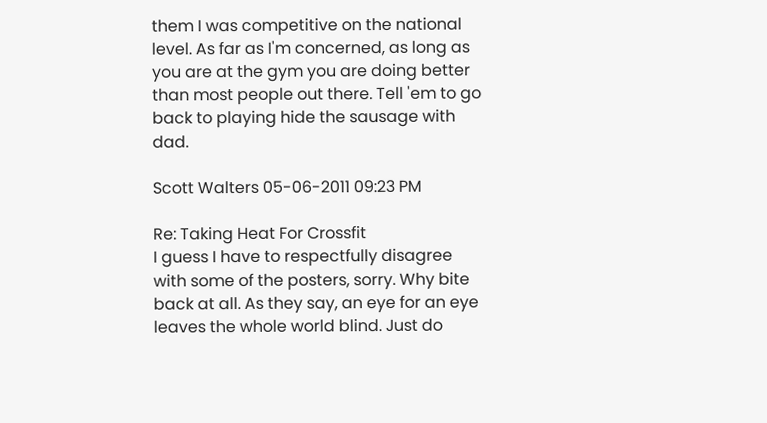them I was competitive on the national level. As far as I'm concerned, as long as you are at the gym you are doing better than most people out there. Tell 'em to go back to playing hide the sausage with dad.

Scott Walters 05-06-2011 09:23 PM

Re: Taking Heat For Crossfit
I guess I have to respectfully disagree with some of the posters, sorry. Why bite back at all. As they say, an eye for an eye leaves the whole world blind. Just do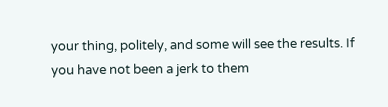your thing, politely, and some will see the results. If you have not been a jerk to them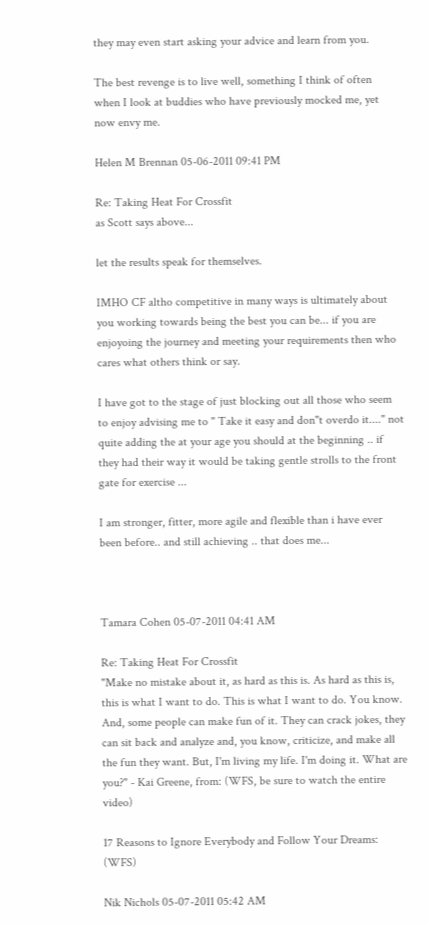they may even start asking your advice and learn from you.

The best revenge is to live well, something I think of often when I look at buddies who have previously mocked me, yet now envy me.

Helen M Brennan 05-06-2011 09:41 PM

Re: Taking Heat For Crossfit
as Scott says above...

let the results speak for themselves.

IMHO CF altho competitive in many ways is ultimately about you working towards being the best you can be... if you are enjoyoing the journey and meeting your requirements then who cares what others think or say.

I have got to the stage of just blocking out all those who seem to enjoy advising me to " Take it easy and don"t overdo it...." not quite adding the at your age you should at the beginning .. if they had their way it would be taking gentle strolls to the front gate for exercise ...

I am stronger, fitter, more agile and flexible than i have ever been before.. and still achieving .. that does me...



Tamara Cohen 05-07-2011 04:41 AM

Re: Taking Heat For Crossfit
"Make no mistake about it, as hard as this is. As hard as this is, this is what I want to do. This is what I want to do. You know. And, some people can make fun of it. They can crack jokes, they can sit back and analyze and, you know, criticize, and make all the fun they want. But, I'm living my life. I'm doing it. What are you?" - Kai Greene, from: (WFS, be sure to watch the entire video)

17 Reasons to Ignore Everybody and Follow Your Dreams: (WFS)

Nik Nichols 05-07-2011 05:42 AM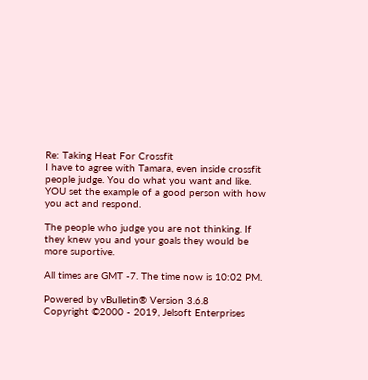Re: Taking Heat For Crossfit
I have to agree with Tamara, even inside crossfit people judge. You do what you want and like. YOU set the example of a good person with how you act and respond.

The people who judge you are not thinking. If they knew you and your goals they would be more suportive.

All times are GMT -7. The time now is 10:02 PM.

Powered by vBulletin® Version 3.6.8
Copyright ©2000 - 2019, Jelsoft Enterprises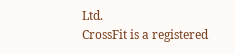Ltd.
CrossFit is a registered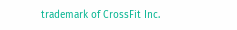trademark of CrossFit Inc.